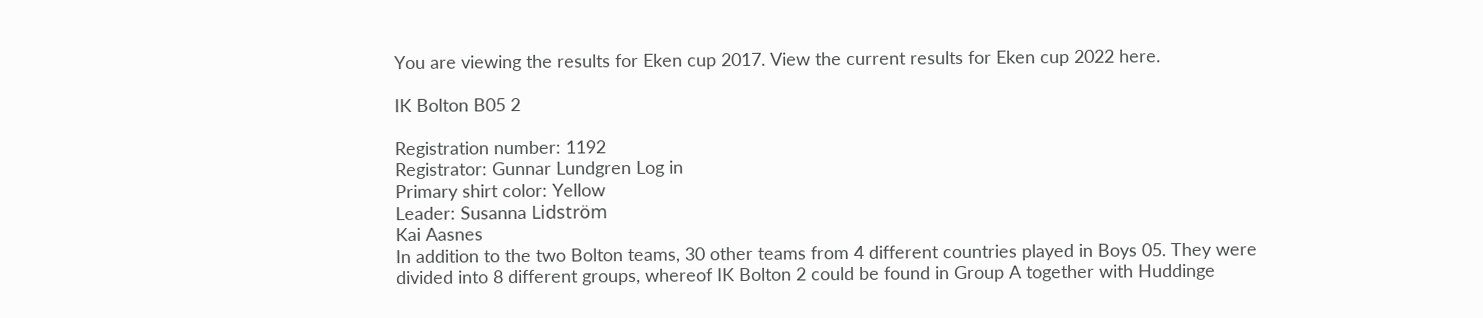You are viewing the results for Eken cup 2017. View the current results for Eken cup 2022 here.

IK Bolton B05 2

Registration number: 1192
Registrator: Gunnar Lundgren Log in
Primary shirt color: Yellow
Leader: Susanna Lidström
Kai Aasnes
In addition to the two Bolton teams, 30 other teams from 4 different countries played in Boys 05. They were divided into 8 different groups, whereof IK Bolton 2 could be found in Group A together with Huddinge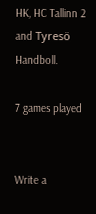HK, HC Tallinn 2 and Tyresö Handboll.

7 games played


Write a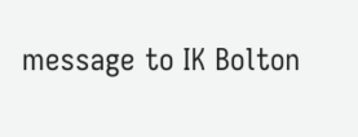message to IK Bolton